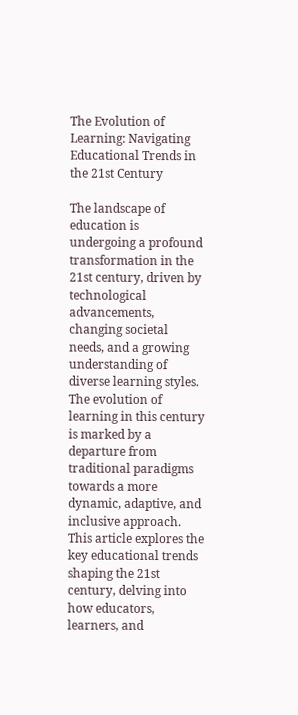The Evolution of Learning: Navigating Educational Trends in the 21st Century

The landscape of education is undergoing a profound transformation in the 21st century, driven by technological advancements, changing societal needs, and a growing understanding of diverse learning styles. The evolution of learning in this century is marked by a departure from traditional paradigms towards a more dynamic, adaptive, and inclusive approach. This article explores the key educational trends shaping the 21st century, delving into how educators, learners, and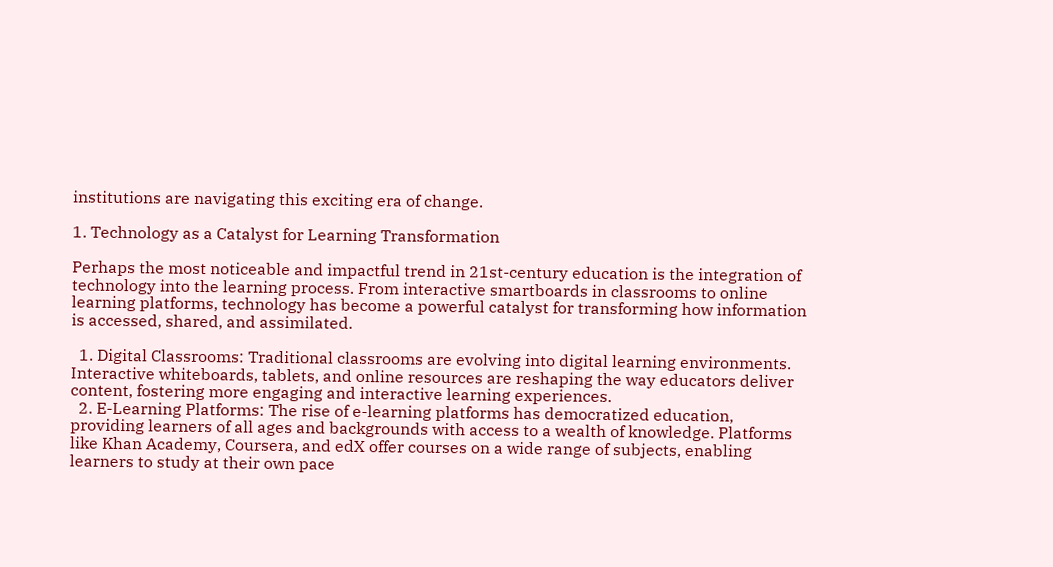institutions are navigating this exciting era of change.

1. Technology as a Catalyst for Learning Transformation

Perhaps the most noticeable and impactful trend in 21st-century education is the integration of technology into the learning process. From interactive smartboards in classrooms to online learning platforms, technology has become a powerful catalyst for transforming how information is accessed, shared, and assimilated.

  1. Digital Classrooms: Traditional classrooms are evolving into digital learning environments. Interactive whiteboards, tablets, and online resources are reshaping the way educators deliver content, fostering more engaging and interactive learning experiences.
  2. E-Learning Platforms: The rise of e-learning platforms has democratized education, providing learners of all ages and backgrounds with access to a wealth of knowledge. Platforms like Khan Academy, Coursera, and edX offer courses on a wide range of subjects, enabling learners to study at their own pace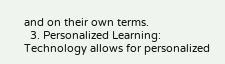and on their own terms.
  3. Personalized Learning: Technology allows for personalized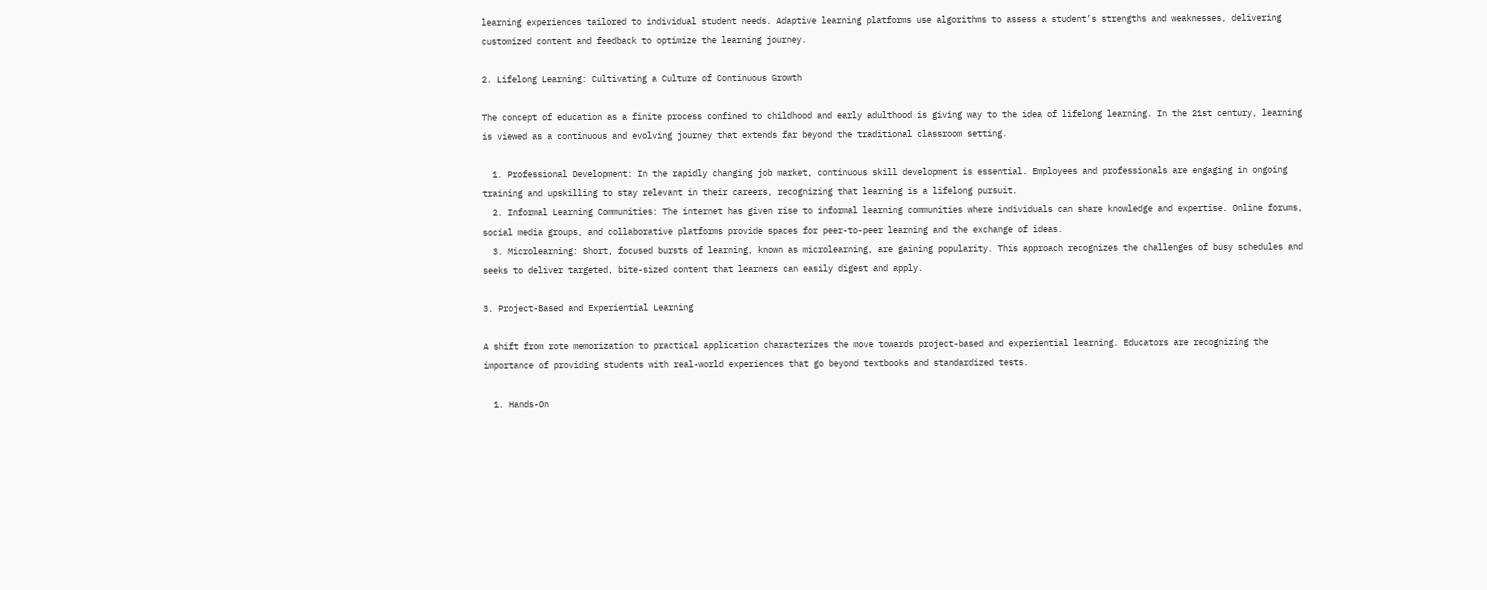learning experiences tailored to individual student needs. Adaptive learning platforms use algorithms to assess a student’s strengths and weaknesses, delivering customized content and feedback to optimize the learning journey.

2. Lifelong Learning: Cultivating a Culture of Continuous Growth

The concept of education as a finite process confined to childhood and early adulthood is giving way to the idea of lifelong learning. In the 21st century, learning is viewed as a continuous and evolving journey that extends far beyond the traditional classroom setting.

  1. Professional Development: In the rapidly changing job market, continuous skill development is essential. Employees and professionals are engaging in ongoing training and upskilling to stay relevant in their careers, recognizing that learning is a lifelong pursuit.
  2. Informal Learning Communities: The internet has given rise to informal learning communities where individuals can share knowledge and expertise. Online forums, social media groups, and collaborative platforms provide spaces for peer-to-peer learning and the exchange of ideas.
  3. Microlearning: Short, focused bursts of learning, known as microlearning, are gaining popularity. This approach recognizes the challenges of busy schedules and seeks to deliver targeted, bite-sized content that learners can easily digest and apply.

3. Project-Based and Experiential Learning

A shift from rote memorization to practical application characterizes the move towards project-based and experiential learning. Educators are recognizing the importance of providing students with real-world experiences that go beyond textbooks and standardized tests.

  1. Hands-On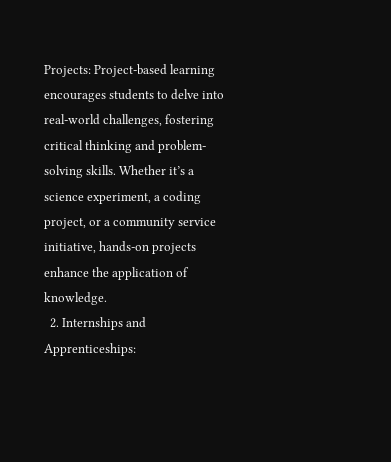Projects: Project-based learning encourages students to delve into real-world challenges, fostering critical thinking and problem-solving skills. Whether it’s a science experiment, a coding project, or a community service initiative, hands-on projects enhance the application of knowledge.
  2. Internships and Apprenticeships: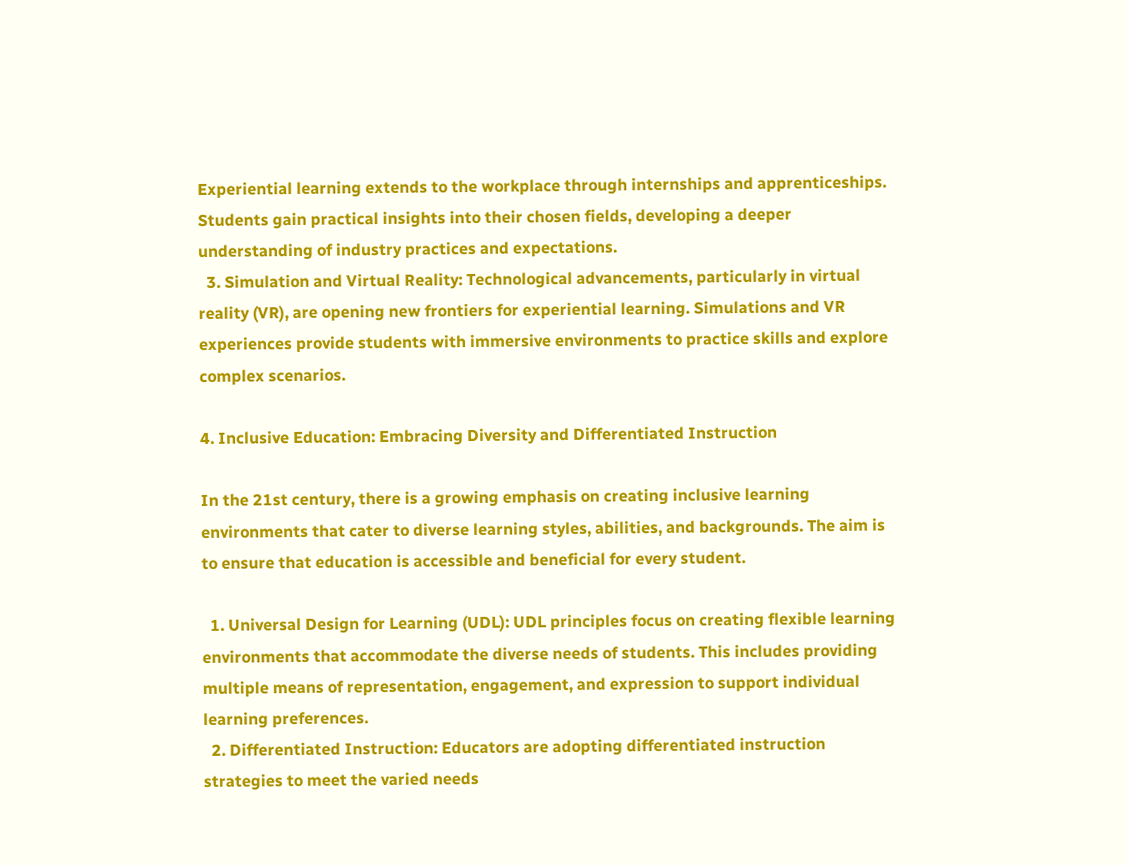Experiential learning extends to the workplace through internships and apprenticeships. Students gain practical insights into their chosen fields, developing a deeper understanding of industry practices and expectations.
  3. Simulation and Virtual Reality: Technological advancements, particularly in virtual reality (VR), are opening new frontiers for experiential learning. Simulations and VR experiences provide students with immersive environments to practice skills and explore complex scenarios.

4. Inclusive Education: Embracing Diversity and Differentiated Instruction

In the 21st century, there is a growing emphasis on creating inclusive learning environments that cater to diverse learning styles, abilities, and backgrounds. The aim is to ensure that education is accessible and beneficial for every student.

  1. Universal Design for Learning (UDL): UDL principles focus on creating flexible learning environments that accommodate the diverse needs of students. This includes providing multiple means of representation, engagement, and expression to support individual learning preferences.
  2. Differentiated Instruction: Educators are adopting differentiated instruction strategies to meet the varied needs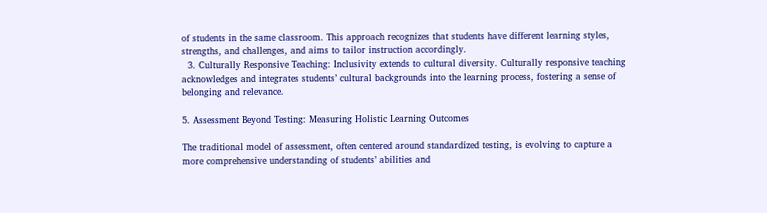of students in the same classroom. This approach recognizes that students have different learning styles, strengths, and challenges, and aims to tailor instruction accordingly.
  3. Culturally Responsive Teaching: Inclusivity extends to cultural diversity. Culturally responsive teaching acknowledges and integrates students’ cultural backgrounds into the learning process, fostering a sense of belonging and relevance.

5. Assessment Beyond Testing: Measuring Holistic Learning Outcomes

The traditional model of assessment, often centered around standardized testing, is evolving to capture a more comprehensive understanding of students’ abilities and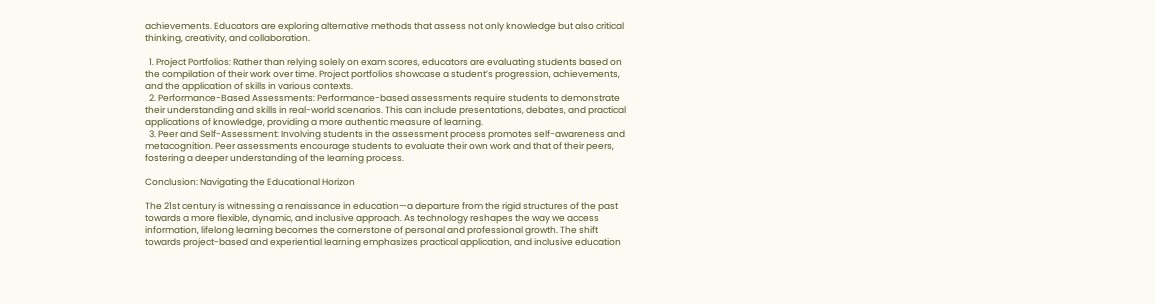achievements. Educators are exploring alternative methods that assess not only knowledge but also critical thinking, creativity, and collaboration.

  1. Project Portfolios: Rather than relying solely on exam scores, educators are evaluating students based on the compilation of their work over time. Project portfolios showcase a student’s progression, achievements, and the application of skills in various contexts.
  2. Performance-Based Assessments: Performance-based assessments require students to demonstrate their understanding and skills in real-world scenarios. This can include presentations, debates, and practical applications of knowledge, providing a more authentic measure of learning.
  3. Peer and Self-Assessment: Involving students in the assessment process promotes self-awareness and metacognition. Peer assessments encourage students to evaluate their own work and that of their peers, fostering a deeper understanding of the learning process.

Conclusion: Navigating the Educational Horizon

The 21st century is witnessing a renaissance in education—a departure from the rigid structures of the past towards a more flexible, dynamic, and inclusive approach. As technology reshapes the way we access information, lifelong learning becomes the cornerstone of personal and professional growth. The shift towards project-based and experiential learning emphasizes practical application, and inclusive education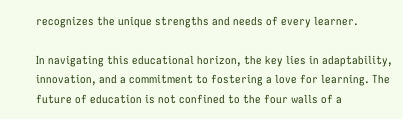recognizes the unique strengths and needs of every learner.

In navigating this educational horizon, the key lies in adaptability, innovation, and a commitment to fostering a love for learning. The future of education is not confined to the four walls of a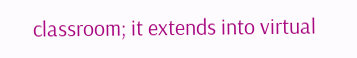classroom; it extends into virtual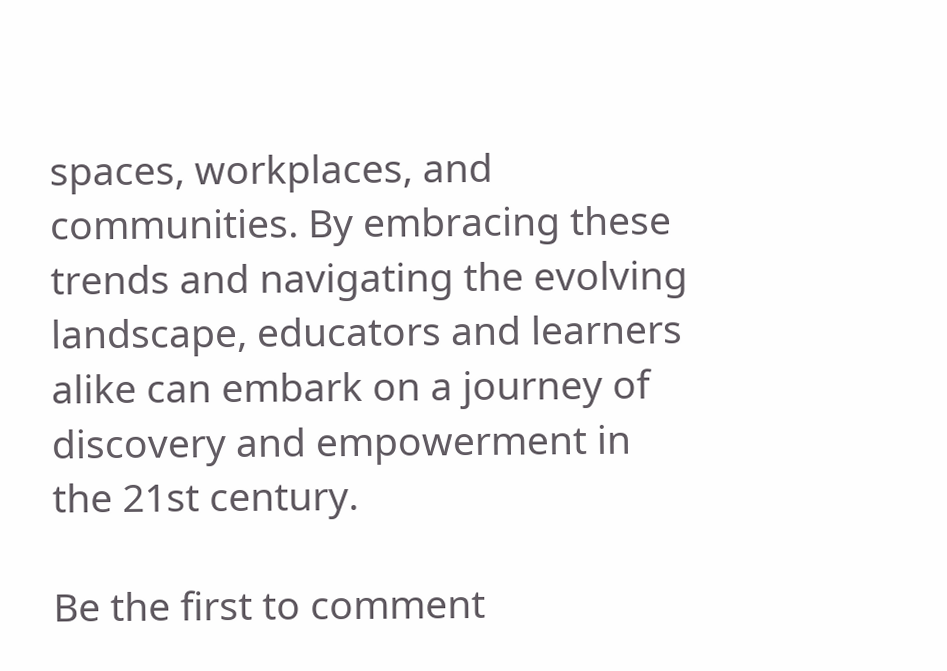spaces, workplaces, and communities. By embracing these trends and navigating the evolving landscape, educators and learners alike can embark on a journey of discovery and empowerment in the 21st century.

Be the first to comment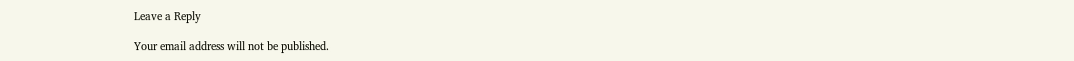Leave a Reply

Your email address will not be published.